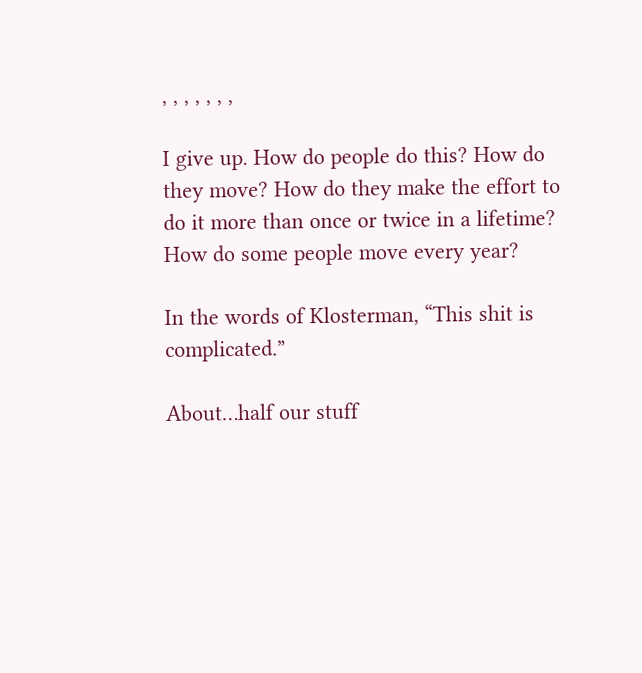, , , , , , ,

I give up. How do people do this? How do they move? How do they make the effort to do it more than once or twice in a lifetime? How do some people move every year?

In the words of Klosterman, “This shit is complicated.”

About…half our stuff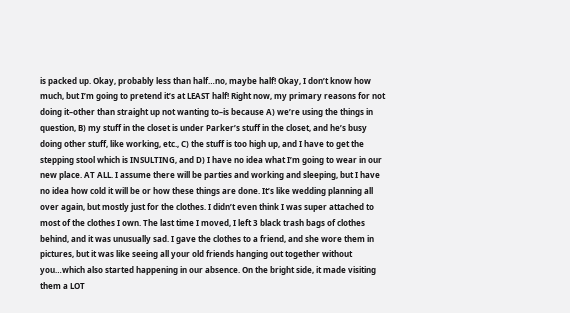is packed up. Okay, probably less than half…no, maybe half! Okay, I don’t know how much, but I’m going to pretend it’s at LEAST half! Right now, my primary reasons for not doing it–other than straight up not wanting to–is because A) we’re using the things in question, B) my stuff in the closet is under Parker’s stuff in the closet, and he’s busy doing other stuff, like working, etc., C) the stuff is too high up, and I have to get the stepping stool which is INSULTING, and D) I have no idea what I’m going to wear in our new place. AT ALL. I assume there will be parties and working and sleeping, but I have no idea how cold it will be or how these things are done. It’s like wedding planning all over again, but mostly just for the clothes. I didn’t even think I was super attached to most of the clothes I own. The last time I moved, I left 3 black trash bags of clothes behind, and it was unusually sad. I gave the clothes to a friend, and she wore them in pictures, but it was like seeing all your old friends hanging out together without you…which also started happening in our absence. On the bright side, it made visiting them a LOT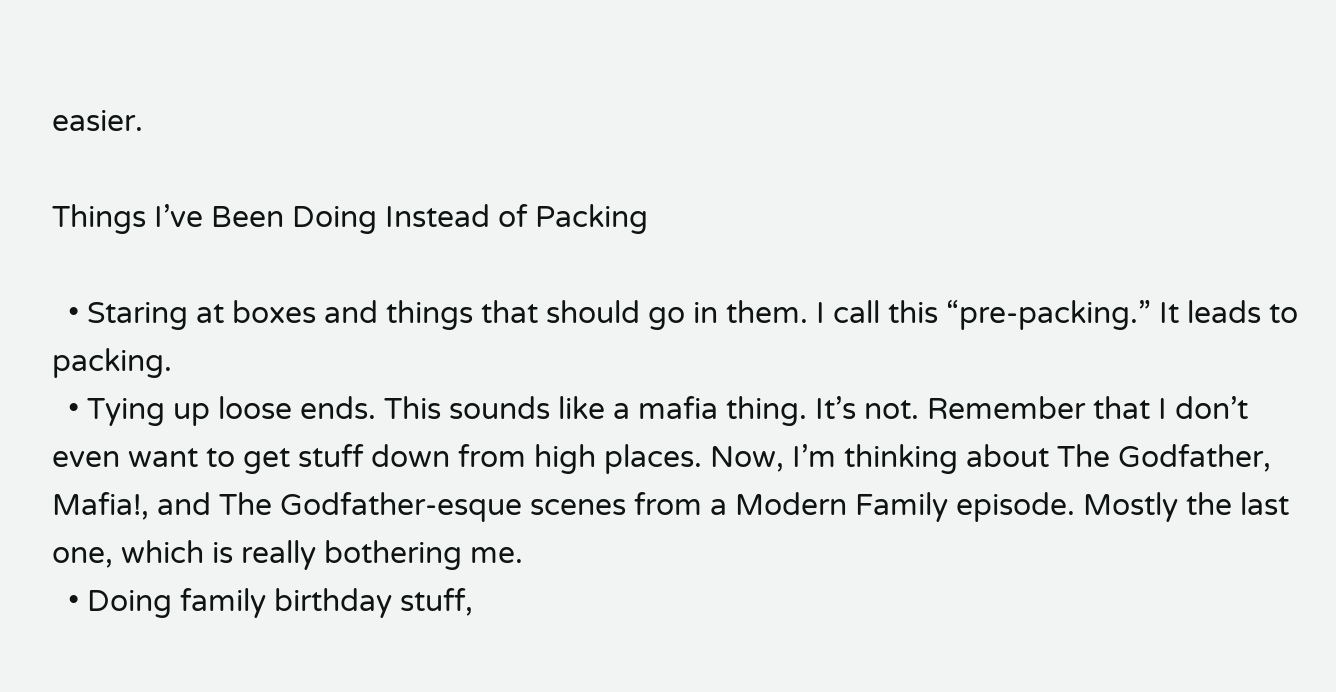easier.

Things I’ve Been Doing Instead of Packing

  • Staring at boxes and things that should go in them. I call this “pre-packing.” It leads to packing.
  • Tying up loose ends. This sounds like a mafia thing. It’s not. Remember that I don’t even want to get stuff down from high places. Now, I’m thinking about The Godfather, Mafia!, and The Godfather-esque scenes from a Modern Family episode. Mostly the last one, which is really bothering me.
  • Doing family birthday stuff,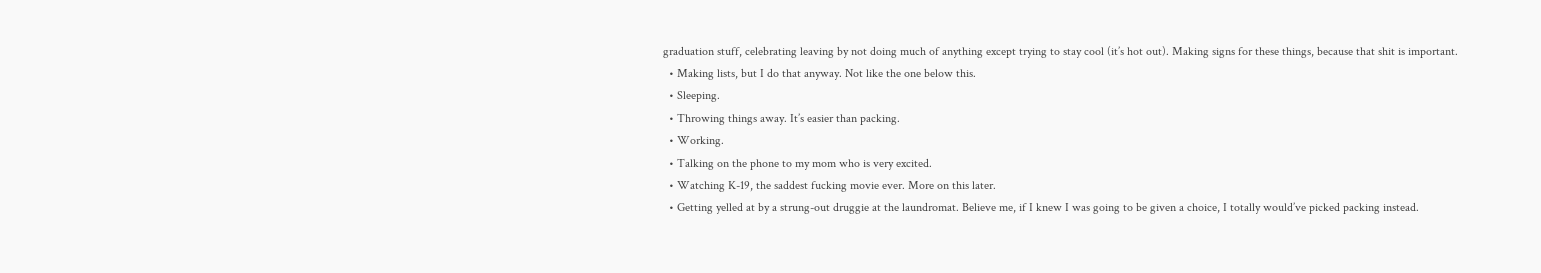graduation stuff, celebrating leaving by not doing much of anything except trying to stay cool (it’s hot out). Making signs for these things, because that shit is important.
  • Making lists, but I do that anyway. Not like the one below this.
  • Sleeping.
  • Throwing things away. It’s easier than packing.
  • Working.
  • Talking on the phone to my mom who is very excited.
  • Watching K-19, the saddest fucking movie ever. More on this later.
  • Getting yelled at by a strung-out druggie at the laundromat. Believe me, if I knew I was going to be given a choice, I totally would’ve picked packing instead.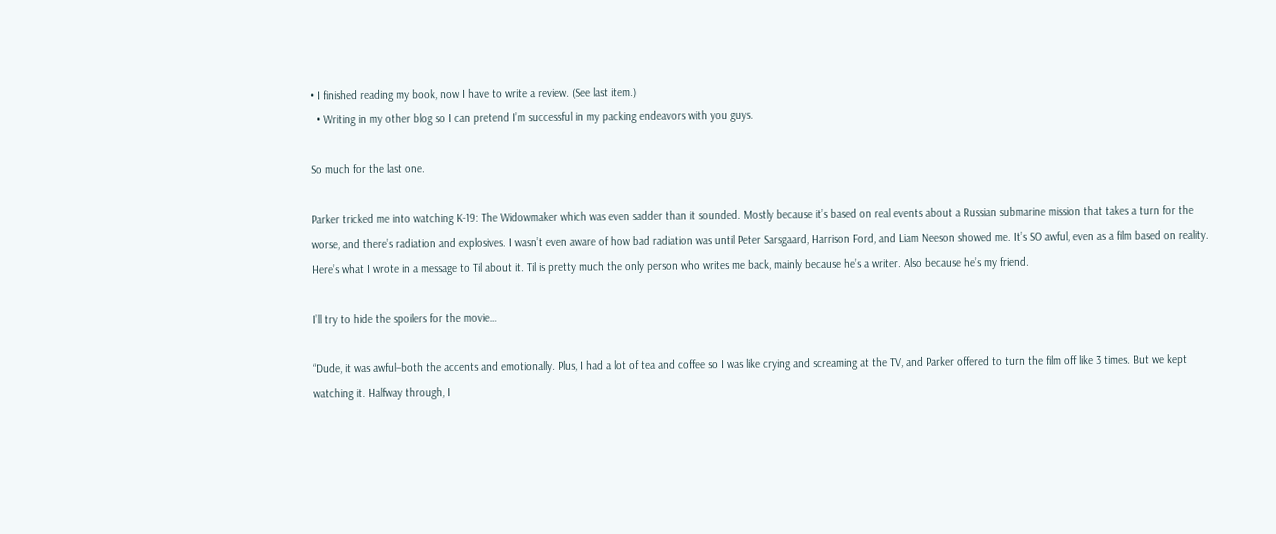• I finished reading my book, now I have to write a review. (See last item.)
  • Writing in my other blog so I can pretend I’m successful in my packing endeavors with you guys.

So much for the last one.

Parker tricked me into watching K-19: The Widowmaker which was even sadder than it sounded. Mostly because it’s based on real events about a Russian submarine mission that takes a turn for the worse, and there’s radiation and explosives. I wasn’t even aware of how bad radiation was until Peter Sarsgaard, Harrison Ford, and Liam Neeson showed me. It’s SO awful, even as a film based on reality. Here’s what I wrote in a message to Til about it. Til is pretty much the only person who writes me back, mainly because he’s a writer. Also because he’s my friend.

I’ll try to hide the spoilers for the movie…

“Dude, it was awful–both the accents and emotionally. Plus, I had a lot of tea and coffee so I was like crying and screaming at the TV, and Parker offered to turn the film off like 3 times. But we kept watching it. Halfway through, I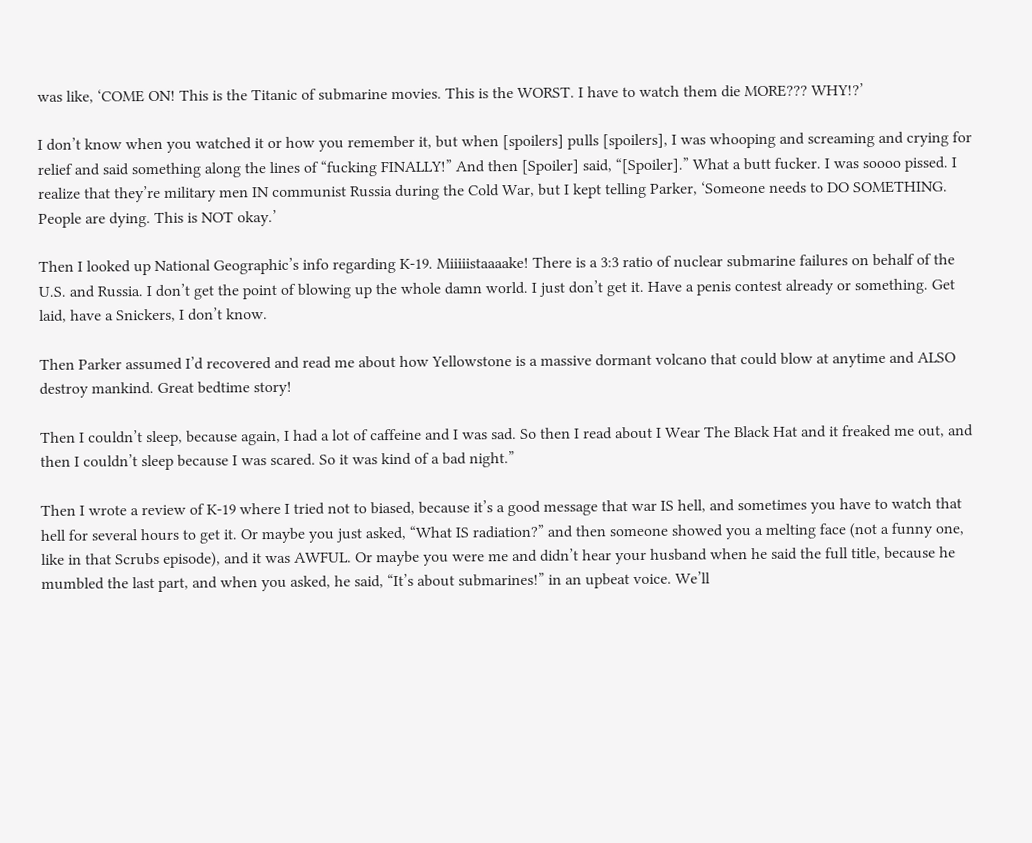was like, ‘COME ON! This is the Titanic of submarine movies. This is the WORST. I have to watch them die MORE??? WHY!?’

I don’t know when you watched it or how you remember it, but when [spoilers] pulls [spoilers], I was whooping and screaming and crying for relief and said something along the lines of “fucking FINALLY!” And then [Spoiler] said, “[Spoiler].” What a butt fucker. I was soooo pissed. I realize that they’re military men IN communist Russia during the Cold War, but I kept telling Parker, ‘Someone needs to DO SOMETHING. People are dying. This is NOT okay.’

Then I looked up National Geographic’s info regarding K-19. Miiiiistaaaake! There is a 3:3 ratio of nuclear submarine failures on behalf of the U.S. and Russia. I don’t get the point of blowing up the whole damn world. I just don’t get it. Have a penis contest already or something. Get laid, have a Snickers, I don’t know.

Then Parker assumed I’d recovered and read me about how Yellowstone is a massive dormant volcano that could blow at anytime and ALSO destroy mankind. Great bedtime story!

Then I couldn’t sleep, because again, I had a lot of caffeine and I was sad. So then I read about I Wear The Black Hat and it freaked me out, and then I couldn’t sleep because I was scared. So it was kind of a bad night.”

Then I wrote a review of K-19 where I tried not to biased, because it’s a good message that war IS hell, and sometimes you have to watch that hell for several hours to get it. Or maybe you just asked, “What IS radiation?” and then someone showed you a melting face (not a funny one, like in that Scrubs episode), and it was AWFUL. Or maybe you were me and didn’t hear your husband when he said the full title, because he mumbled the last part, and when you asked, he said, “It’s about submarines!” in an upbeat voice. We’ll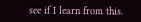see if I learn from this.